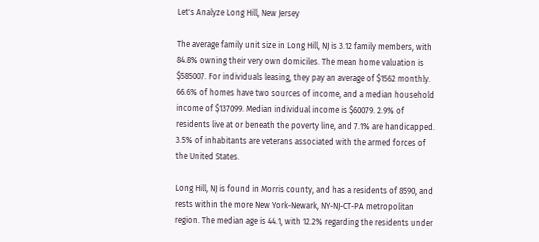Let's Analyze Long Hill, New Jersey

The average family unit size in Long Hill, NJ is 3.12 family members, with 84.8% owning their very own domiciles. The mean home valuation is $585007. For individuals leasing, they pay an average of $1562 monthly. 66.6% of homes have two sources of income, and a median household income of $137099. Median individual income is $60079. 2.9% of residents live at or beneath the poverty line, and 7.1% are handicapped. 3.5% of inhabitants are veterans associated with the armed forces of the United States.

Long Hill, NJ is found in Morris county, and has a residents of 8590, and rests within the more New York-Newark, NY-NJ-CT-PA metropolitan region. The median age is 44.1, with 12.2% regarding the residents under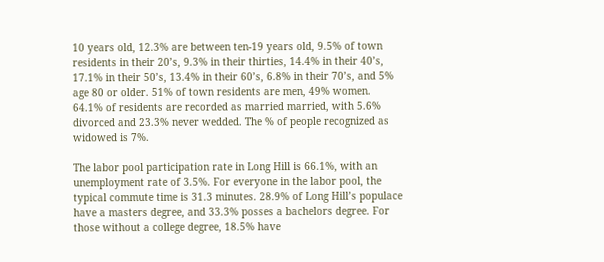10 years old, 12.3% are between ten-19 years old, 9.5% of town residents in their 20’s, 9.3% in their thirties, 14.4% in their 40’s, 17.1% in their 50’s, 13.4% in their 60’s, 6.8% in their 70’s, and 5% age 80 or older. 51% of town residents are men, 49% women. 64.1% of residents are recorded as married married, with 5.6% divorced and 23.3% never wedded. The % of people recognized as widowed is 7%.

The labor pool participation rate in Long Hill is 66.1%, with an unemployment rate of 3.5%. For everyone in the labor pool, the typical commute time is 31.3 minutes. 28.9% of Long Hill’s populace have a masters degree, and 33.3% posses a bachelors degree. For those without a college degree, 18.5% have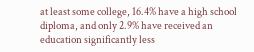at least some college, 16.4% have a high school diploma, and only 2.9% have received an education significantly less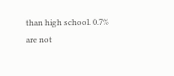than high school. 0.7% are not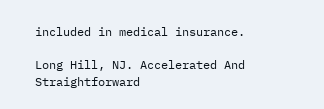included in medical insurance.

Long Hill, NJ. Accelerated And Straightforward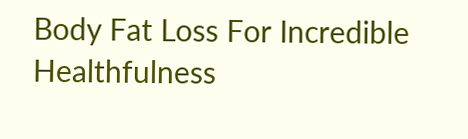Body Fat Loss For Incredible Healthfulness